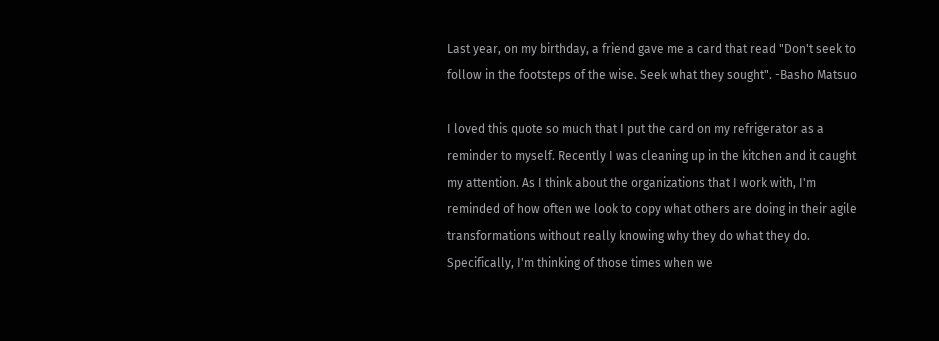Last year, on my birthday, a friend gave me a card that read "Don't seek to follow in the footsteps of the wise. Seek what they sought". -Basho Matsuo

I loved this quote so much that I put the card on my refrigerator as a reminder to myself. Recently I was cleaning up in the kitchen and it caught my attention. As I think about the organizations that I work with, I'm reminded of how often we look to copy what others are doing in their agile transformations without really knowing why they do what they do. Specifically, I'm thinking of those times when we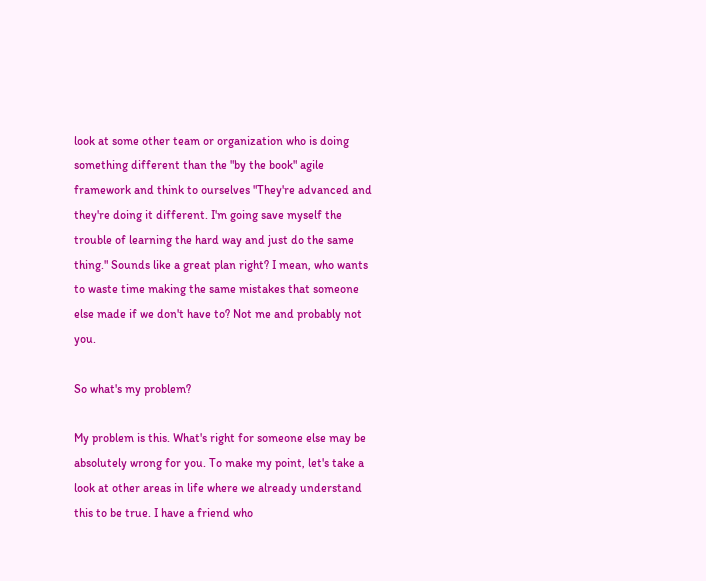look at some other team or organization who is doing something different than the "by the book" agile framework and think to ourselves "They're advanced and they're doing it different. I'm going save myself the trouble of learning the hard way and just do the same thing." Sounds like a great plan right? I mean, who wants to waste time making the same mistakes that someone else made if we don't have to? Not me and probably not you.

So what's my problem?

My problem is this. What's right for someone else may be absolutely wrong for you. To make my point, let's take a look at other areas in life where we already understand this to be true. I have a friend who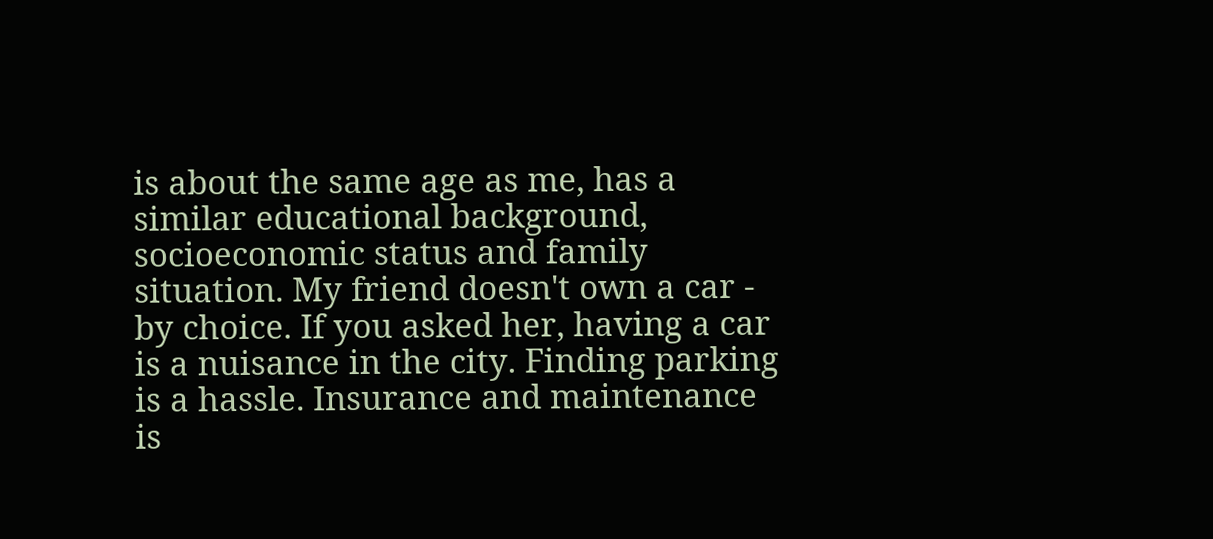is about the same age as me, has a similar educational background, socioeconomic status and family situation. My friend doesn't own a car - by choice. If you asked her, having a car is a nuisance in the city. Finding parking is a hassle. Insurance and maintenance is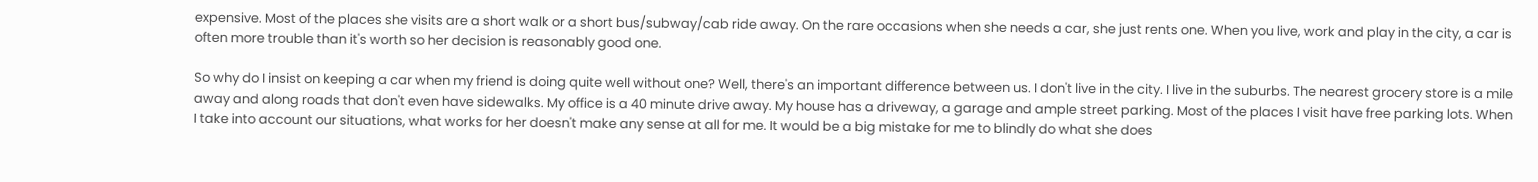expensive. Most of the places she visits are a short walk or a short bus/subway/cab ride away. On the rare occasions when she needs a car, she just rents one. When you live, work and play in the city, a car is often more trouble than it's worth so her decision is reasonably good one.

So why do I insist on keeping a car when my friend is doing quite well without one? Well, there's an important difference between us. I don't live in the city. I live in the suburbs. The nearest grocery store is a mile away and along roads that don't even have sidewalks. My office is a 40 minute drive away. My house has a driveway, a garage and ample street parking. Most of the places I visit have free parking lots. When I take into account our situations, what works for her doesn't make any sense at all for me. It would be a big mistake for me to blindly do what she does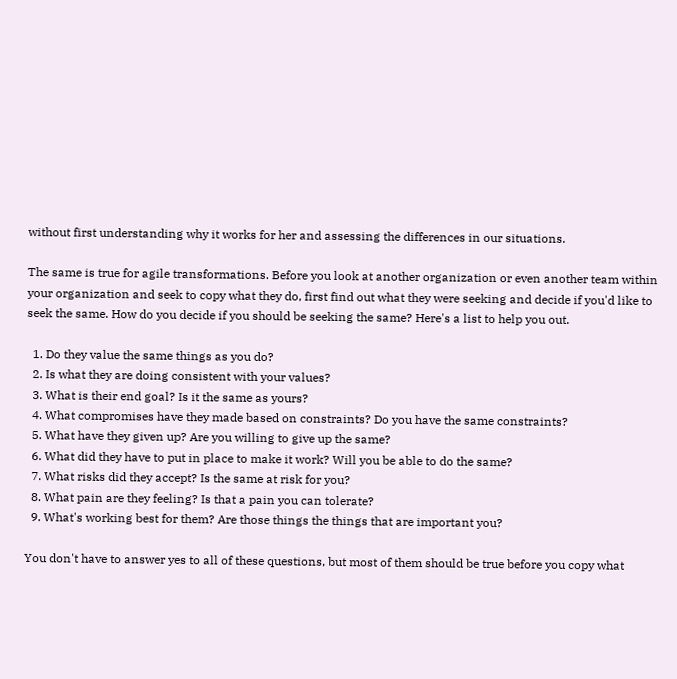without first understanding why it works for her and assessing the differences in our situations.

The same is true for agile transformations. Before you look at another organization or even another team within your organization and seek to copy what they do, first find out what they were seeking and decide if you'd like to seek the same. How do you decide if you should be seeking the same? Here's a list to help you out.

  1. Do they value the same things as you do?
  2. Is what they are doing consistent with your values?
  3. What is their end goal? Is it the same as yours?
  4. What compromises have they made based on constraints? Do you have the same constraints?
  5. What have they given up? Are you willing to give up the same?
  6. What did they have to put in place to make it work? Will you be able to do the same?
  7. What risks did they accept? Is the same at risk for you?
  8. What pain are they feeling? Is that a pain you can tolerate?
  9. What's working best for them? Are those things the things that are important you?

You don't have to answer yes to all of these questions, but most of them should be true before you copy what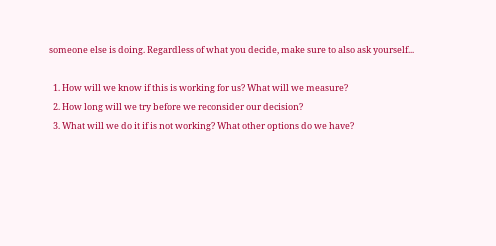someone else is doing. Regardless of what you decide, make sure to also ask yourself...

  1. How will we know if this is working for us? What will we measure?
  2. How long will we try before we reconsider our decision?
  3. What will we do it if is not working? What other options do we have?